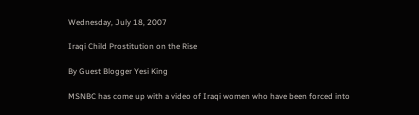Wednesday, July 18, 2007

Iraqi Child Prostitution on the Rise

By Guest Blogger Yesi King

MSNBC has come up with a video of Iraqi women who have been forced into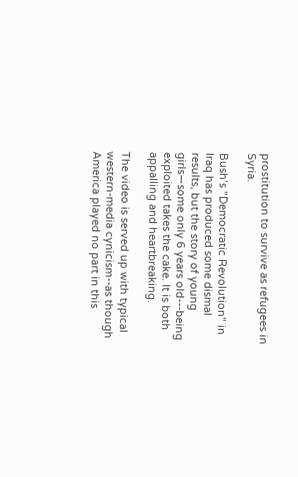prostitution to survive as refugees in Syria.

Bush’s "Democratic Revolution" in Iraq has produced some dismal results, but the story of young girls—some only 6 years old---being exploited takes the cake. It is both appalling and heartbreaking.

The video is served up with typical western-media cynicism--as though America played no part in this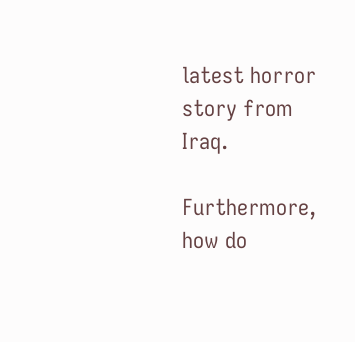latest horror story from Iraq.

Furthermore, how do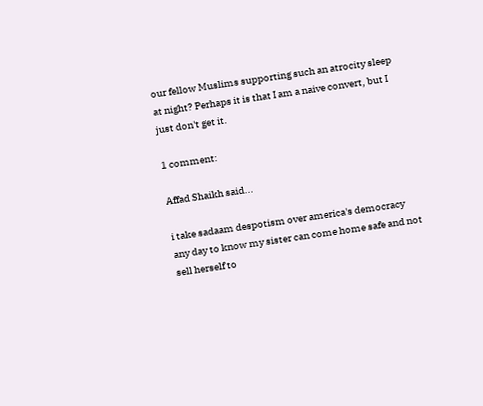our fellow Muslims supporting such an atrocity sleep at night? Perhaps it is that I am a naive convert, but I just don't get it.

1 comment:

Affad Shaikh said...

i take sadaam despotism over america's democracy any day to know my sister can come home safe and not sell herself to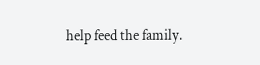help feed the family.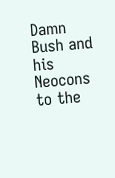Damn Bush and his Neocons to the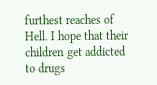furthest reaches of Hell. I hope that their children get addicted to drugs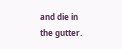and die in the gutter.